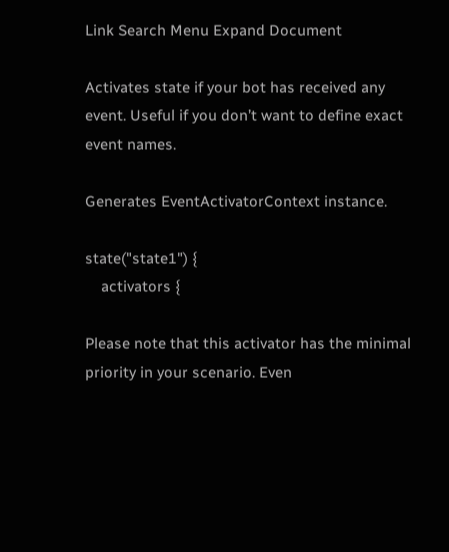Link Search Menu Expand Document

Activates state if your bot has received any event. Useful if you don’t want to define exact event names.

Generates EventActivatorContext instance.

state("state1") {
    activators {

Please note that this activator has the minimal priority in your scenario. Even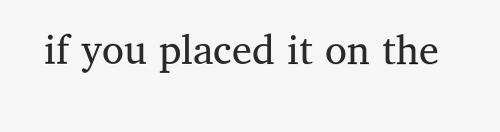if you placed it on the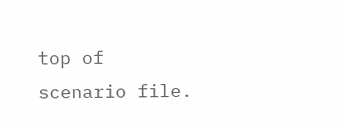top of scenario file.